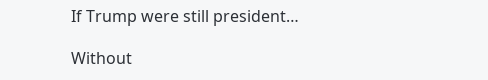If Trump were still president…

Without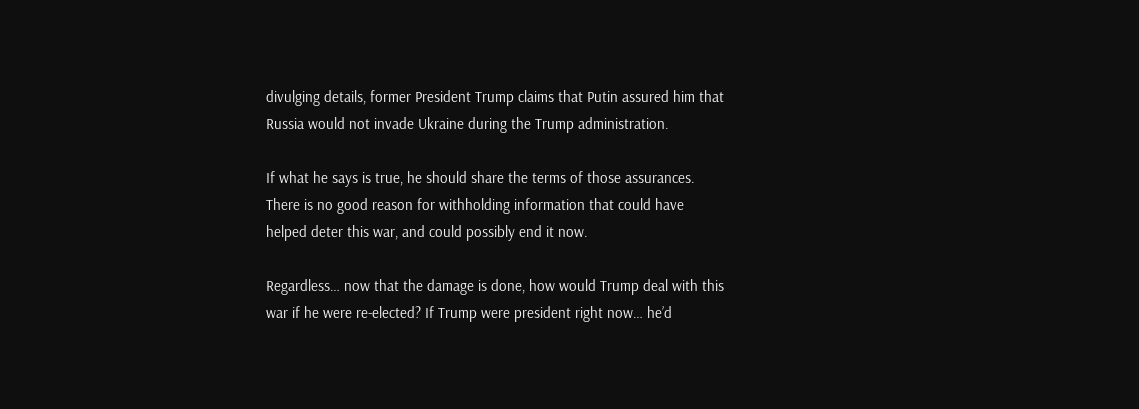divulging details, former President Trump claims that Putin assured him that Russia would not invade Ukraine during the Trump administration.

If what he says is true, he should share the terms of those assurances. There is no good reason for withholding information that could have helped deter this war, and could possibly end it now.

Regardless… now that the damage is done, how would Trump deal with this war if he were re-elected? If Trump were president right now… he’d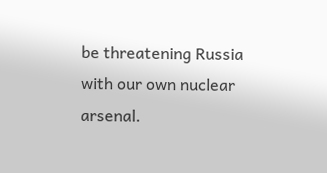be threatening Russia with our own nuclear arsenal.